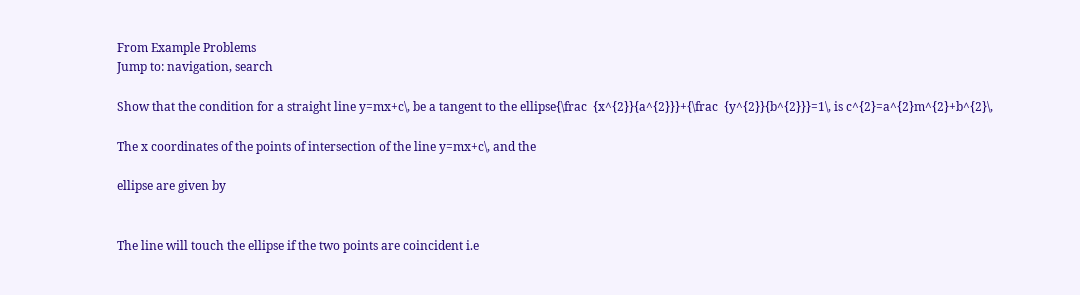From Example Problems
Jump to: navigation, search

Show that the condition for a straight line y=mx+c\, be a tangent to the ellipse{\frac  {x^{2}}{a^{2}}}+{\frac  {y^{2}}{b^{2}}}=1\, is c^{2}=a^{2}m^{2}+b^{2}\,

The x coordinates of the points of intersection of the line y=mx+c\, and the

ellipse are given by


The line will touch the ellipse if the two points are coincident i.e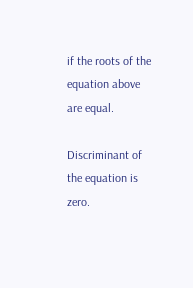if the roots of the equation above are equal.

Discriminant of the equation is zero.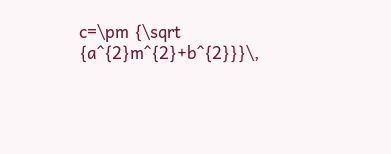c=\pm {\sqrt  {a^{2}m^{2}+b^{2}}}\,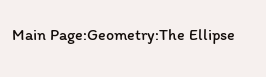Main Page:Geometry:The Ellipse